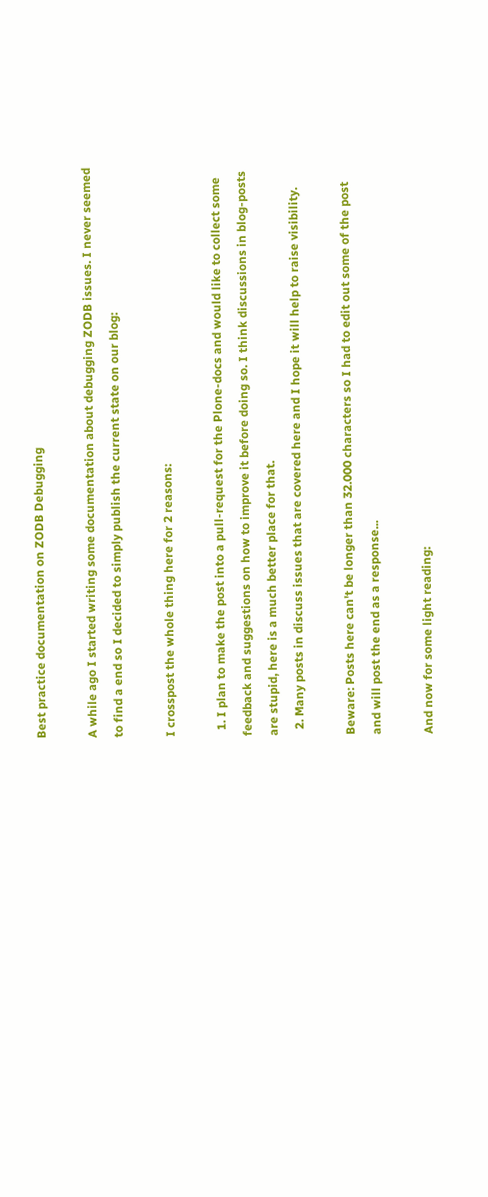Best practice documentation on ZODB Debugging

A while ago I started writing some documentation about debugging ZODB issues. I never seemed to find a end so I decided to simply publish the current state on our blog:

I crosspost the whole thing here for 2 reasons:

  1. I plan to make the post into a pull-request for the Plone-docs and would like to collect some feedback and suggestions on how to improve it before doing so. I think discussions in blog-posts are stupid, here is a much better place for that.
  2. Many posts in discuss issues that are covered here and I hope it will help to raise visibility.

Beware: Posts here can't be longer than 32.000 characters so I had to edit out some of the post and will post the end as a response...

And now for some light reading: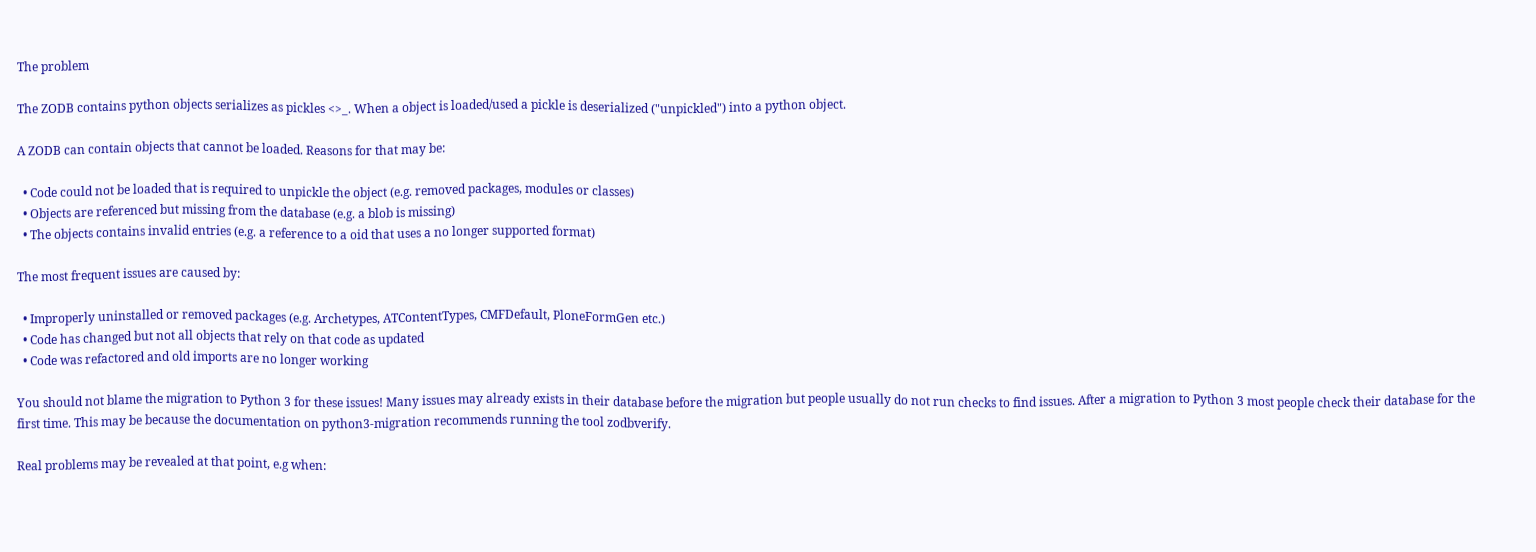The problem

The ZODB contains python objects serializes as pickles <>_. When a object is loaded/used a pickle is deserialized ("unpickled") into a python object.

A ZODB can contain objects that cannot be loaded. Reasons for that may be:

  • Code could not be loaded that is required to unpickle the object (e.g. removed packages, modules or classes)
  • Objects are referenced but missing from the database (e.g. a blob is missing)
  • The objects contains invalid entries (e.g. a reference to a oid that uses a no longer supported format)

The most frequent issues are caused by:

  • Improperly uninstalled or removed packages (e.g. Archetypes, ATContentTypes, CMFDefault, PloneFormGen etc.)
  • Code has changed but not all objects that rely on that code as updated
  • Code was refactored and old imports are no longer working

You should not blame the migration to Python 3 for these issues! Many issues may already exists in their database before the migration but people usually do not run checks to find issues. After a migration to Python 3 most people check their database for the first time. This may be because the documentation on python3-migration recommends running the tool zodbverify.

Real problems may be revealed at that point, e.g when: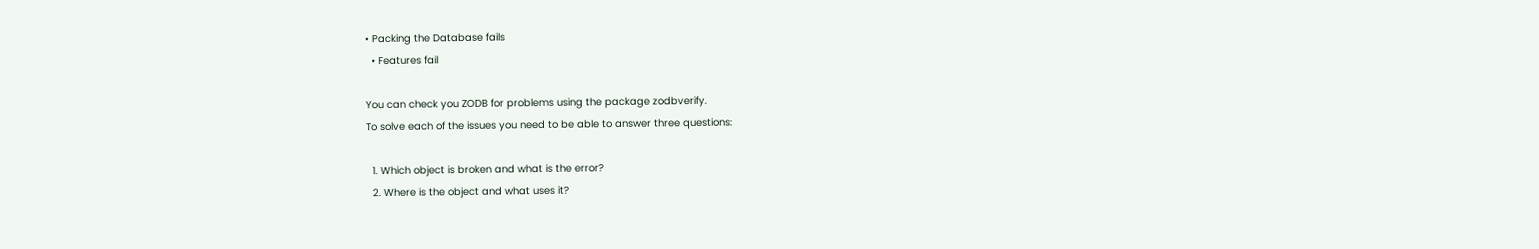• Packing the Database fails
  • Features fail

You can check you ZODB for problems using the package zodbverify.
To solve each of the issues you need to be able to answer three questions:

  1. Which object is broken and what is the error?
  2. Where is the object and what uses it?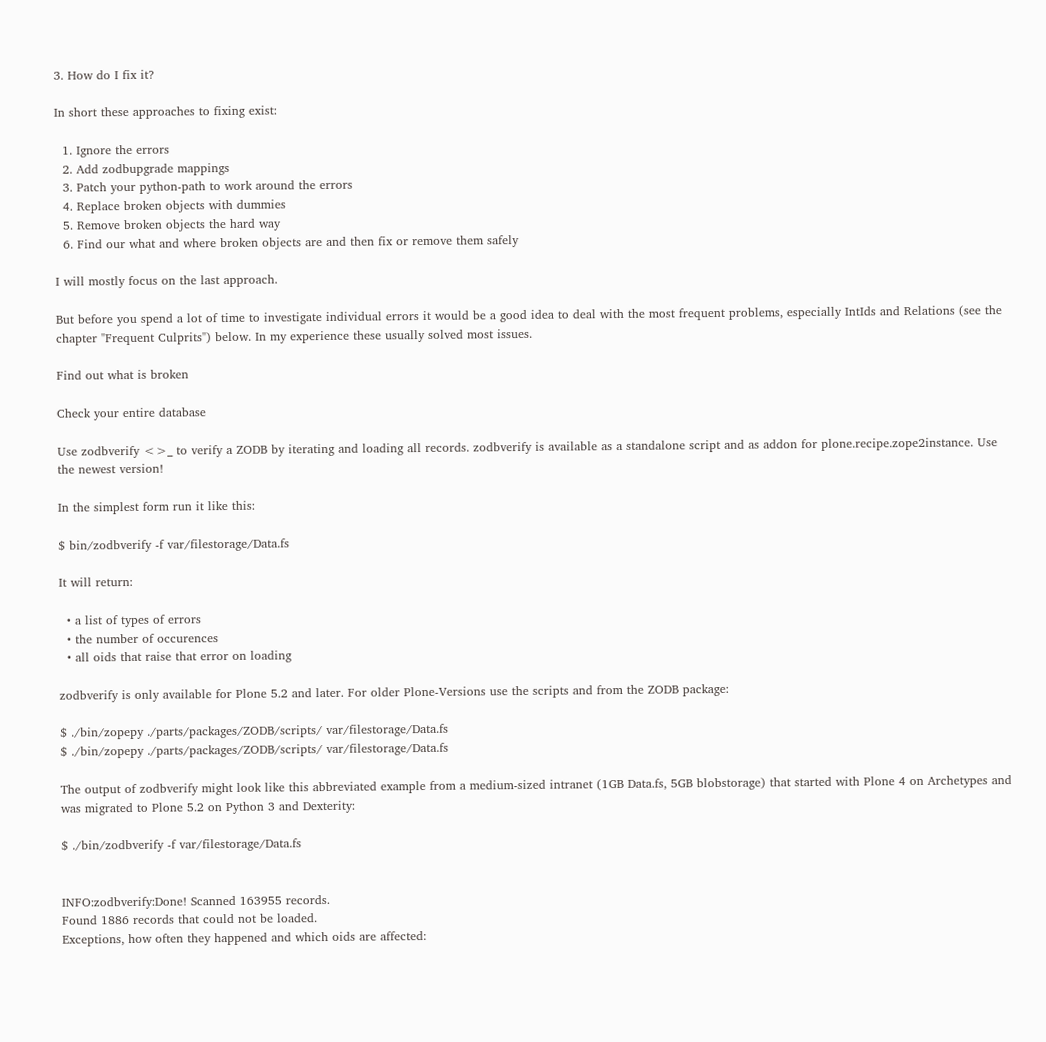3. How do I fix it?

In short these approaches to fixing exist:

  1. Ignore the errors
  2. Add zodbupgrade mappings
  3. Patch your python-path to work around the errors
  4. Replace broken objects with dummies
  5. Remove broken objects the hard way
  6. Find our what and where broken objects are and then fix or remove them safely

I will mostly focus on the last approach.

But before you spend a lot of time to investigate individual errors it would be a good idea to deal with the most frequent problems, especially IntIds and Relations (see the chapter "Frequent Culprits") below. In my experience these usually solved most issues.

Find out what is broken

Check your entire database

Use zodbverify <>_ to verify a ZODB by iterating and loading all records. zodbverify is available as a standalone script and as addon for plone.recipe.zope2instance. Use the newest version!

In the simplest form run it like this:

$ bin/zodbverify -f var/filestorage/Data.fs

It will return:

  • a list of types of errors
  • the number of occurences
  • all oids that raise that error on loading

zodbverify is only available for Plone 5.2 and later. For older Plone-Versions use the scripts and from the ZODB package:

$ ./bin/zopepy ./parts/packages/ZODB/scripts/ var/filestorage/Data.fs
$ ./bin/zopepy ./parts/packages/ZODB/scripts/ var/filestorage/Data.fs

The output of zodbverify might look like this abbreviated example from a medium-sized intranet (1GB Data.fs, 5GB blobstorage) that started with Plone 4 on Archetypes and was migrated to Plone 5.2 on Python 3 and Dexterity:

$ ./bin/zodbverify -f var/filestorage/Data.fs


INFO:zodbverify:Done! Scanned 163955 records.
Found 1886 records that could not be loaded.
Exceptions, how often they happened and which oids are affected: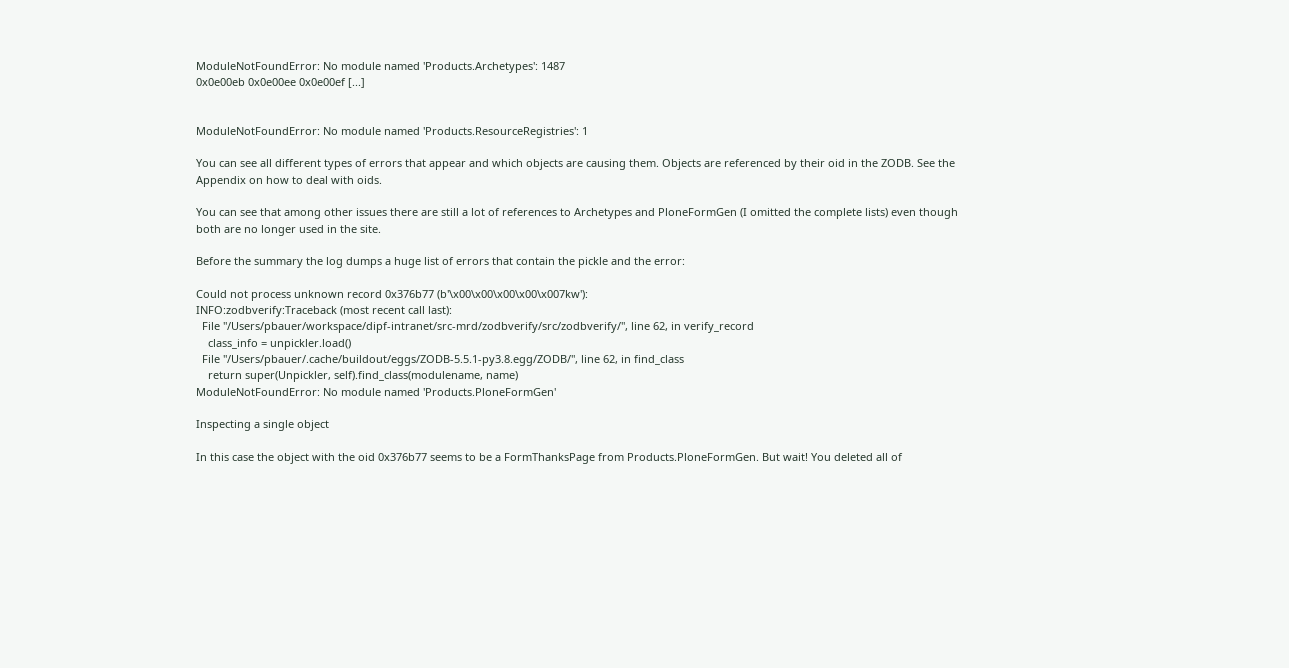ModuleNotFoundError: No module named 'Products.Archetypes': 1487
0x0e00eb 0x0e00ee 0x0e00ef [...]


ModuleNotFoundError: No module named 'Products.ResourceRegistries': 1

You can see all different types of errors that appear and which objects are causing them. Objects are referenced by their oid in the ZODB. See the Appendix on how to deal with oids.

You can see that among other issues there are still a lot of references to Archetypes and PloneFormGen (I omitted the complete lists) even though both are no longer used in the site.

Before the summary the log dumps a huge list of errors that contain the pickle and the error:

Could not process unknown record 0x376b77 (b'\x00\x00\x00\x00\x007kw'):
INFO:zodbverify:Traceback (most recent call last):
  File "/Users/pbauer/workspace/dipf-intranet/src-mrd/zodbverify/src/zodbverify/", line 62, in verify_record
    class_info = unpickler.load()
  File "/Users/pbauer/.cache/buildout/eggs/ZODB-5.5.1-py3.8.egg/ZODB/", line 62, in find_class
    return super(Unpickler, self).find_class(modulename, name)
ModuleNotFoundError: No module named 'Products.PloneFormGen'

Inspecting a single object

In this case the object with the oid 0x376b77 seems to be a FormThanksPage from Products.PloneFormGen. But wait! You deleted all of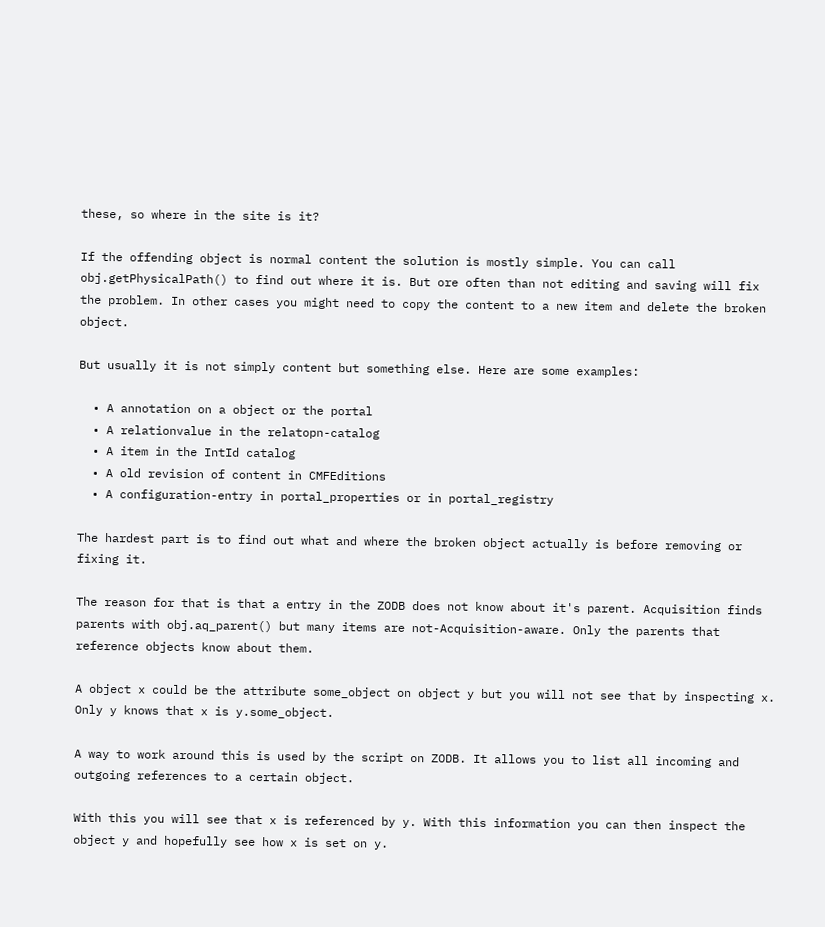these, so where in the site is it?

If the offending object is normal content the solution is mostly simple. You can call obj.getPhysicalPath() to find out where it is. But ore often than not editing and saving will fix the problem. In other cases you might need to copy the content to a new item and delete the broken object.

But usually it is not simply content but something else. Here are some examples:

  • A annotation on a object or the portal
  • A relationvalue in the relatopn-catalog
  • A item in the IntId catalog
  • A old revision of content in CMFEditions
  • A configuration-entry in portal_properties or in portal_registry

The hardest part is to find out what and where the broken object actually is before removing or fixing it.

The reason for that is that a entry in the ZODB does not know about it's parent. Acquisition finds parents with obj.aq_parent() but many items are not-Acquisition-aware. Only the parents that reference objects know about them.

A object x could be the attribute some_object on object y but you will not see that by inspecting x. Only y knows that x is y.some_object.

A way to work around this is used by the script on ZODB. It allows you to list all incoming and outgoing references to a certain object.

With this you will see that x is referenced by y. With this information you can then inspect the object y and hopefully see how x is set on y.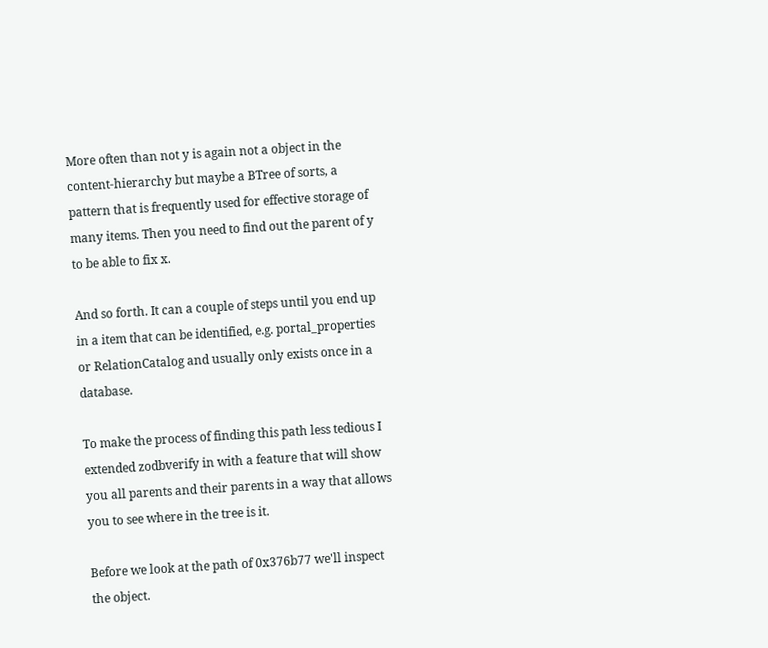More often than not y is again not a object in the content-hierarchy but maybe a BTree of sorts, a pattern that is frequently used for effective storage of many items. Then you need to find out the parent of y to be able to fix x.

And so forth. It can a couple of steps until you end up in a item that can be identified, e.g. portal_properties or RelationCatalog and usually only exists once in a database.

To make the process of finding this path less tedious I extended zodbverify in with a feature that will show you all parents and their parents in a way that allows you to see where in the tree is it.

Before we look at the path of 0x376b77 we'll inspect the object.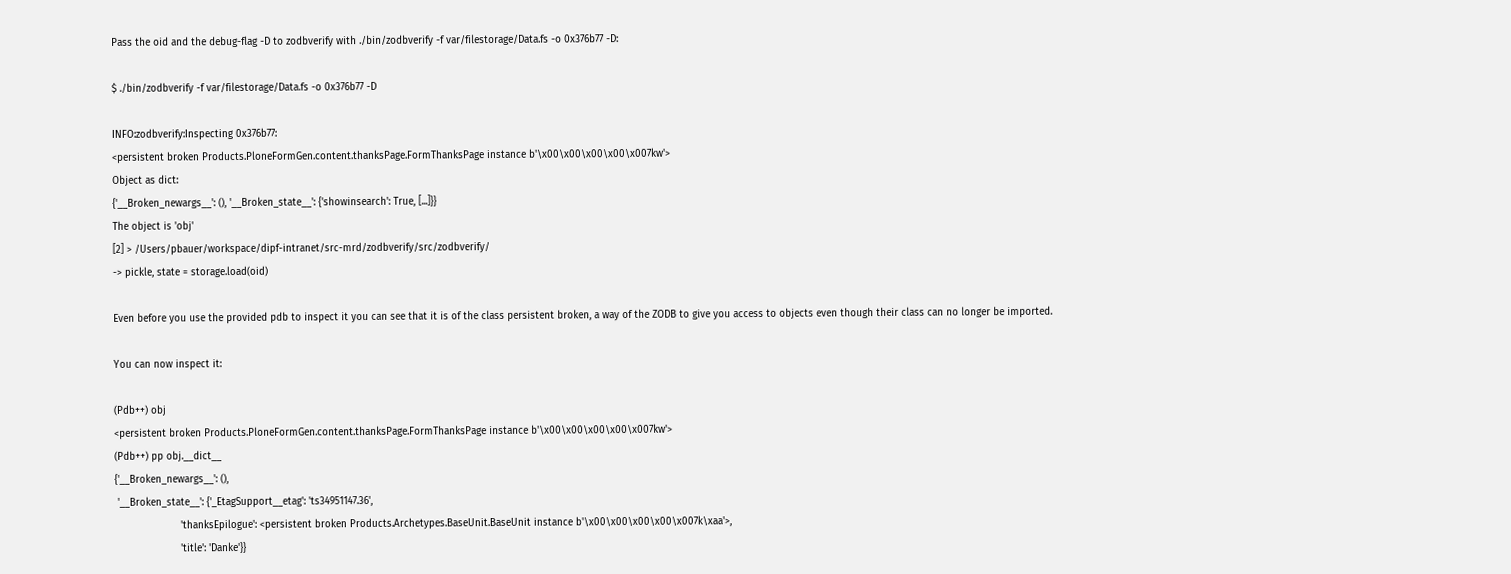Pass the oid and the debug-flag -D to zodbverify with ./bin/zodbverify -f var/filestorage/Data.fs -o 0x376b77 -D:

$ ./bin/zodbverify -f var/filestorage/Data.fs -o 0x376b77 -D

INFO:zodbverify:Inspecting 0x376b77:
<persistent broken Products.PloneFormGen.content.thanksPage.FormThanksPage instance b'\x00\x00\x00\x00\x007kw'>
Object as dict:
{'__Broken_newargs__': (), '__Broken_state__': {'showinsearch': True, [...]}}
The object is 'obj'
[2] > /Users/pbauer/workspace/dipf-intranet/src-mrd/zodbverify/src/zodbverify/
-> pickle, state = storage.load(oid)

Even before you use the provided pdb to inspect it you can see that it is of the class persistent broken, a way of the ZODB to give you access to objects even though their class can no longer be imported.

You can now inspect it:

(Pdb++) obj
<persistent broken Products.PloneFormGen.content.thanksPage.FormThanksPage instance b'\x00\x00\x00\x00\x007kw'>
(Pdb++) pp obj.__dict__
{'__Broken_newargs__': (),
 '__Broken_state__': {'_EtagSupport__etag': 'ts34951147.36',
                      'thanksEpilogue': <persistent broken Products.Archetypes.BaseUnit.BaseUnit instance b'\x00\x00\x00\x00\x007k\xaa'>,
                      'title': 'Danke'}}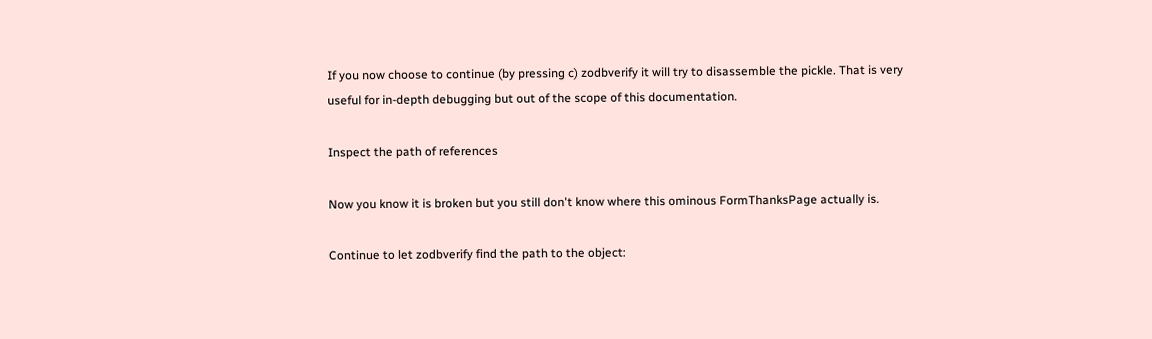If you now choose to continue (by pressing c) zodbverify it will try to disassemble the pickle. That is very useful for in-depth debugging but out of the scope of this documentation.

Inspect the path of references

Now you know it is broken but you still don't know where this ominous FormThanksPage actually is.

Continue to let zodbverify find the path to the object: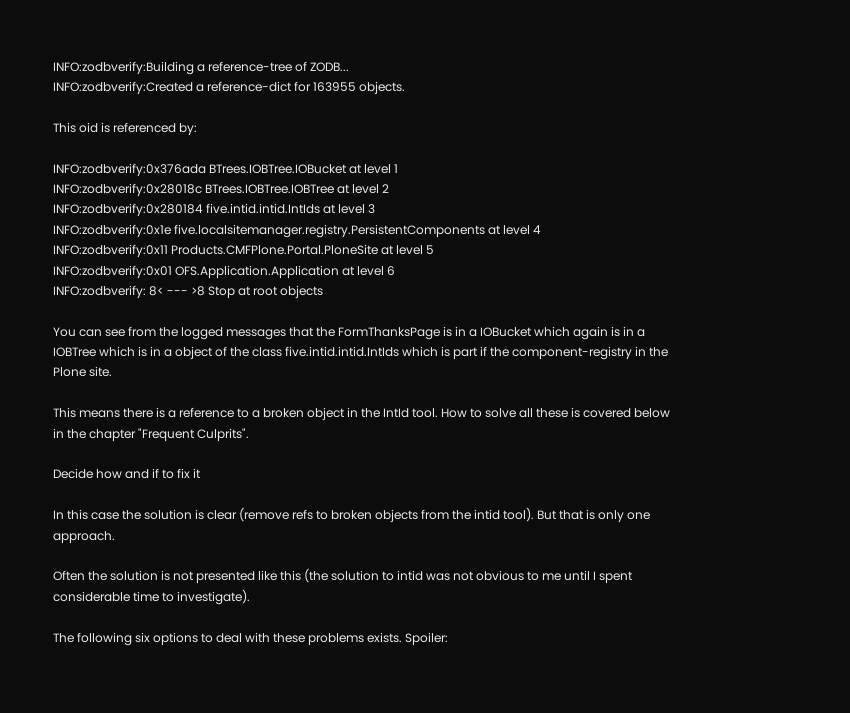INFO:zodbverify:Building a reference-tree of ZODB...
INFO:zodbverify:Created a reference-dict for 163955 objects.

This oid is referenced by:

INFO:zodbverify:0x376ada BTrees.IOBTree.IOBucket at level 1
INFO:zodbverify:0x28018c BTrees.IOBTree.IOBTree at level 2
INFO:zodbverify:0x280184 five.intid.intid.IntIds at level 3
INFO:zodbverify:0x1e five.localsitemanager.registry.PersistentComponents at level 4
INFO:zodbverify:0x11 Products.CMFPlone.Portal.PloneSite at level 5
INFO:zodbverify:0x01 OFS.Application.Application at level 6
INFO:zodbverify: 8< --- >8 Stop at root objects

You can see from the logged messages that the FormThanksPage is in a IOBucket which again is in a IOBTree which is in a object of the class five.intid.intid.IntIds which is part if the component-registry in the Plone site.

This means there is a reference to a broken object in the IntId tool. How to solve all these is covered below in the chapter "Frequent Culprits".

Decide how and if to fix it

In this case the solution is clear (remove refs to broken objects from the intid tool). But that is only one approach.

Often the solution is not presented like this (the solution to intid was not obvious to me until I spent considerable time to investigate).

The following six options to deal with these problems exists. Spoiler: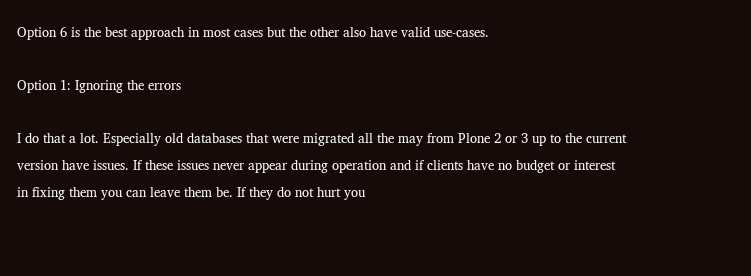Option 6 is the best approach in most cases but the other also have valid use-cases.

Option 1: Ignoring the errors

I do that a lot. Especially old databases that were migrated all the may from Plone 2 or 3 up to the current version have issues. If these issues never appear during operation and if clients have no budget or interest in fixing them you can leave them be. If they do not hurt you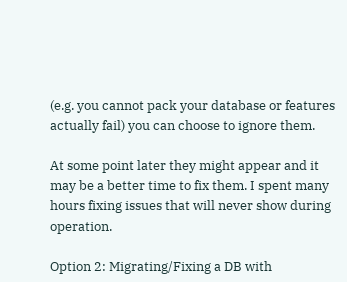(e.g. you cannot pack your database or features actually fail) you can choose to ignore them.

At some point later they might appear and it may be a better time to fix them. I spent many hours fixing issues that will never show during operation.

Option 2: Migrating/Fixing a DB with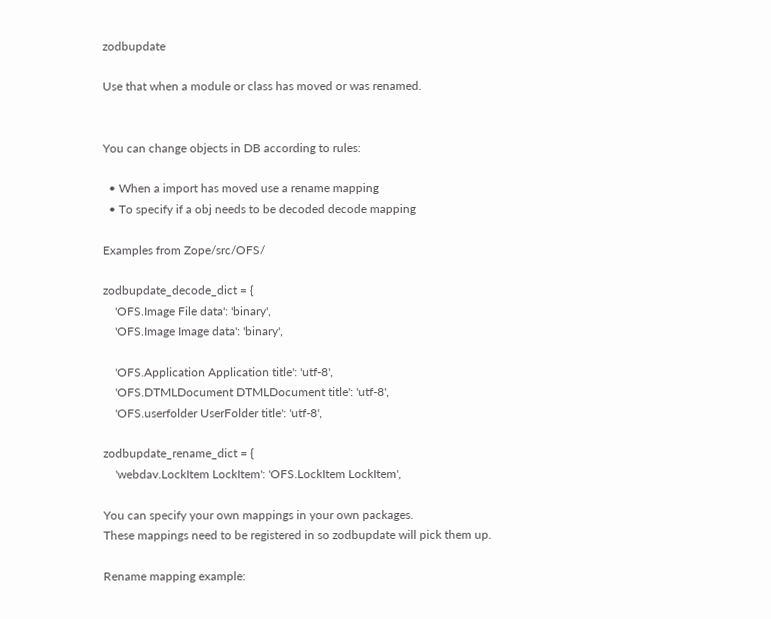zodbupdate

Use that when a module or class has moved or was renamed.


You can change objects in DB according to rules:

  • When a import has moved use a rename mapping
  • To specify if a obj needs to be decoded decode mapping

Examples from Zope/src/OFS/

zodbupdate_decode_dict = {
    'OFS.Image File data': 'binary',
    'OFS.Image Image data': 'binary',

    'OFS.Application Application title': 'utf-8',
    'OFS.DTMLDocument DTMLDocument title': 'utf-8',
    'OFS.userfolder UserFolder title': 'utf-8',

zodbupdate_rename_dict = {
    'webdav.LockItem LockItem': 'OFS.LockItem LockItem',

You can specify your own mappings in your own packages.
These mappings need to be registered in so zodbupdate will pick them up.

Rename mapping example: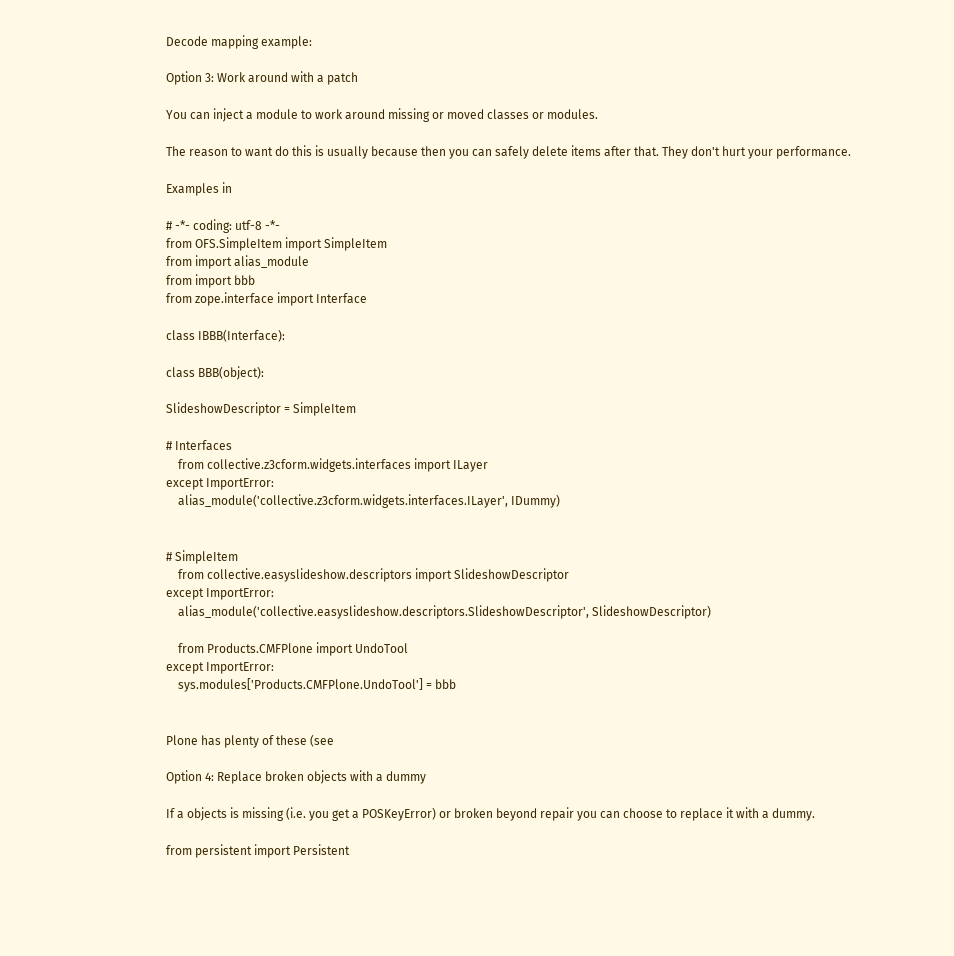Decode mapping example:

Option 3: Work around with a patch

You can inject a module to work around missing or moved classes or modules.

The reason to want do this is usually because then you can safely delete items after that. They don't hurt your performance.

Examples in

# -*- coding: utf-8 -*-
from OFS.SimpleItem import SimpleItem
from import alias_module
from import bbb
from zope.interface import Interface

class IBBB(Interface):

class BBB(object):

SlideshowDescriptor = SimpleItem

# Interfaces
    from collective.z3cform.widgets.interfaces import ILayer
except ImportError:
    alias_module('collective.z3cform.widgets.interfaces.ILayer', IDummy)


# SimpleItem
    from collective.easyslideshow.descriptors import SlideshowDescriptor
except ImportError:
    alias_module('collective.easyslideshow.descriptors.SlideshowDescriptor', SlideshowDescriptor)

    from Products.CMFPlone import UndoTool
except ImportError:
    sys.modules['Products.CMFPlone.UndoTool'] = bbb


Plone has plenty of these (see

Option 4: Replace broken objects with a dummy

If a objects is missing (i.e. you get a POSKeyError) or broken beyond repair you can choose to replace it with a dummy.

from persistent import Persistent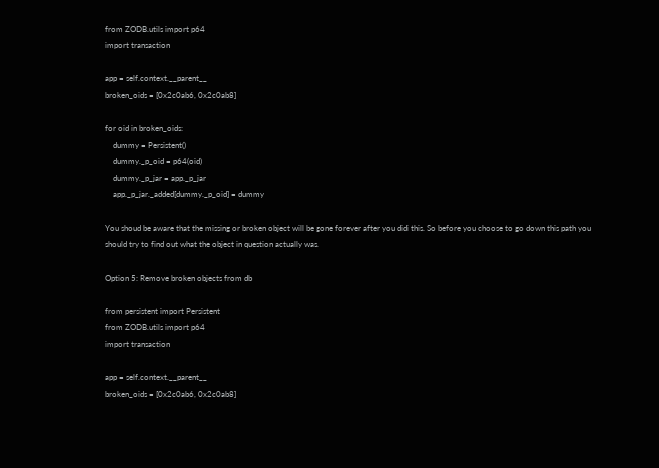from ZODB.utils import p64
import transaction

app = self.context.__parent__
broken_oids = [0x2c0ab6, 0x2c0ab8]

for oid in broken_oids:
    dummy = Persistent()
    dummy._p_oid = p64(oid)
    dummy._p_jar = app._p_jar
    app._p_jar._added[dummy._p_oid] = dummy

You shoud be aware that the missing or broken object will be gone forever after you didi this. So before you choose to go down this path you should try to find out what the object in question actually was.

Option 5: Remove broken objects from db

from persistent import Persistent
from ZODB.utils import p64
import transaction

app = self.context.__parent__
broken_oids = [0x2c0ab6, 0x2c0ab8]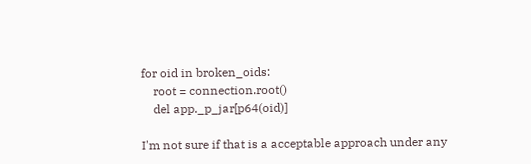for oid in broken_oids:
    root = connection.root()
    del app._p_jar[p64(oid)]

I'm not sure if that is a acceptable approach under any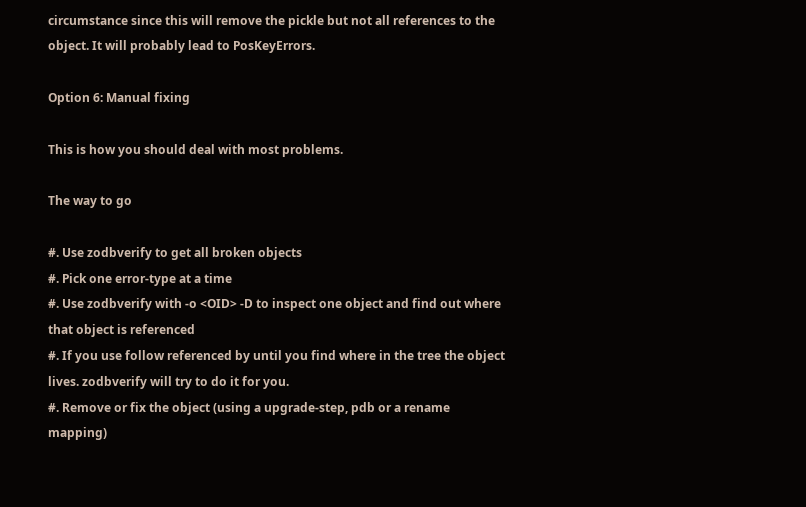circumstance since this will remove the pickle but not all references to the object. It will probably lead to PosKeyErrors.

Option 6: Manual fixing

This is how you should deal with most problems.

The way to go

#. Use zodbverify to get all broken objects
#. Pick one error-type at a time
#. Use zodbverify with -o <OID> -D to inspect one object and find out where that object is referenced
#. If you use follow referenced by until you find where in the tree the object lives. zodbverify will try to do it for you.
#. Remove or fix the object (using a upgrade-step, pdb or a rename mapping)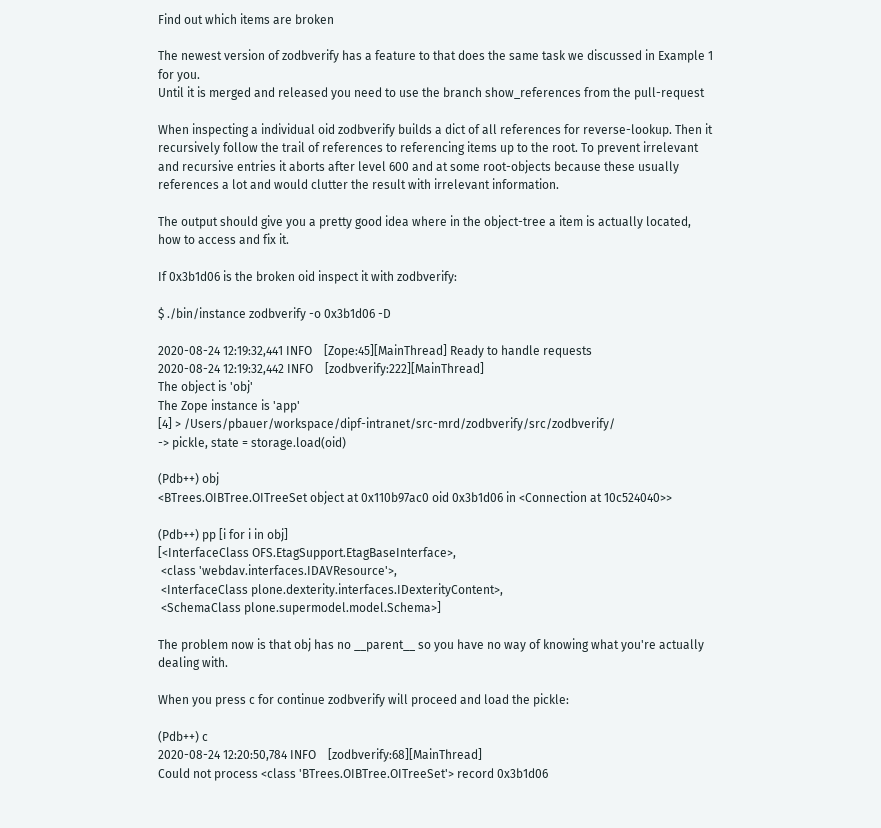Find out which items are broken

The newest version of zodbverify has a feature to that does the same task we discussed in Example 1 for you.
Until it is merged and released you need to use the branch show_references from the pull-request

When inspecting a individual oid zodbverify builds a dict of all references for reverse-lookup. Then it recursively follow the trail of references to referencing items up to the root. To prevent irrelevant and recursive entries it aborts after level 600 and at some root-objects because these usually references a lot and would clutter the result with irrelevant information.

The output should give you a pretty good idea where in the object-tree a item is actually located, how to access and fix it.

If 0x3b1d06 is the broken oid inspect it with zodbverify:

$ ./bin/instance zodbverify -o 0x3b1d06 -D

2020-08-24 12:19:32,441 INFO    [Zope:45][MainThread] Ready to handle requests
2020-08-24 12:19:32,442 INFO    [zodbverify:222][MainThread]
The object is 'obj'
The Zope instance is 'app'
[4] > /Users/pbauer/workspace/dipf-intranet/src-mrd/zodbverify/src/zodbverify/
-> pickle, state = storage.load(oid)

(Pdb++) obj
<BTrees.OIBTree.OITreeSet object at 0x110b97ac0 oid 0x3b1d06 in <Connection at 10c524040>>

(Pdb++) pp [i for i in obj]
[<InterfaceClass OFS.EtagSupport.EtagBaseInterface>,
 <class 'webdav.interfaces.IDAVResource'>,
 <InterfaceClass plone.dexterity.interfaces.IDexterityContent>,
 <SchemaClass plone.supermodel.model.Schema>]

The problem now is that obj has no __parent__ so you have no way of knowing what you're actually dealing with.

When you press c for continue zodbverify will proceed and load the pickle:

(Pdb++) c
2020-08-24 12:20:50,784 INFO    [zodbverify:68][MainThread]
Could not process <class 'BTrees.OIBTree.OITreeSet'> record 0x3b1d06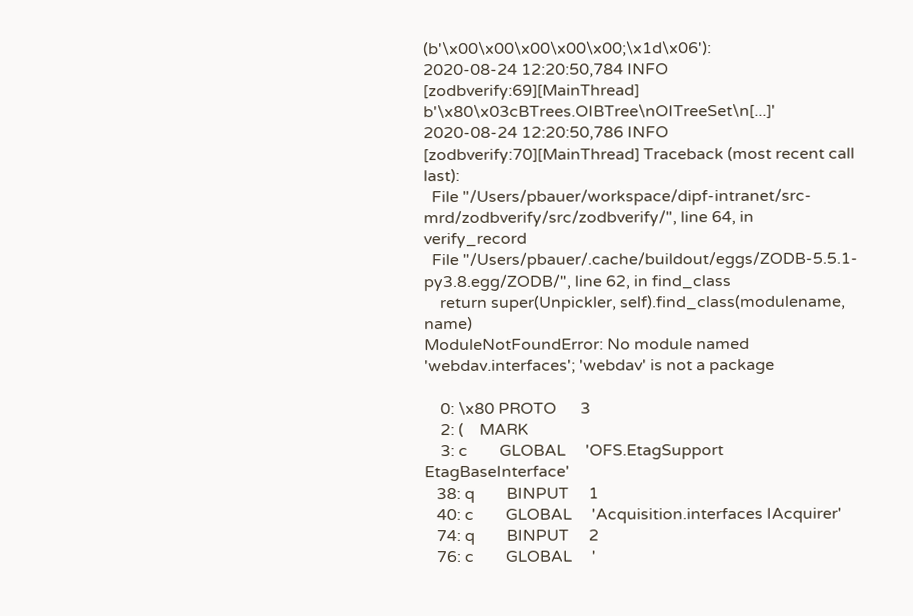(b'\x00\x00\x00\x00\x00;\x1d\x06'):
2020-08-24 12:20:50,784 INFO    [zodbverify:69][MainThread] b'\x80\x03cBTrees.OIBTree\nOITreeSet\n[...]'
2020-08-24 12:20:50,786 INFO    [zodbverify:70][MainThread] Traceback (most recent call last):
  File "/Users/pbauer/workspace/dipf-intranet/src-mrd/zodbverify/src/zodbverify/", line 64, in verify_record
  File "/Users/pbauer/.cache/buildout/eggs/ZODB-5.5.1-py3.8.egg/ZODB/", line 62, in find_class
    return super(Unpickler, self).find_class(modulename, name)
ModuleNotFoundError: No module named 'webdav.interfaces'; 'webdav' is not a package

    0: \x80 PROTO      3
    2: (    MARK
    3: c        GLOBAL     'OFS.EtagSupport EtagBaseInterface'
   38: q        BINPUT     1
   40: c        GLOBAL     'Acquisition.interfaces IAcquirer'
   74: q        BINPUT     2
   76: c        GLOBAL     '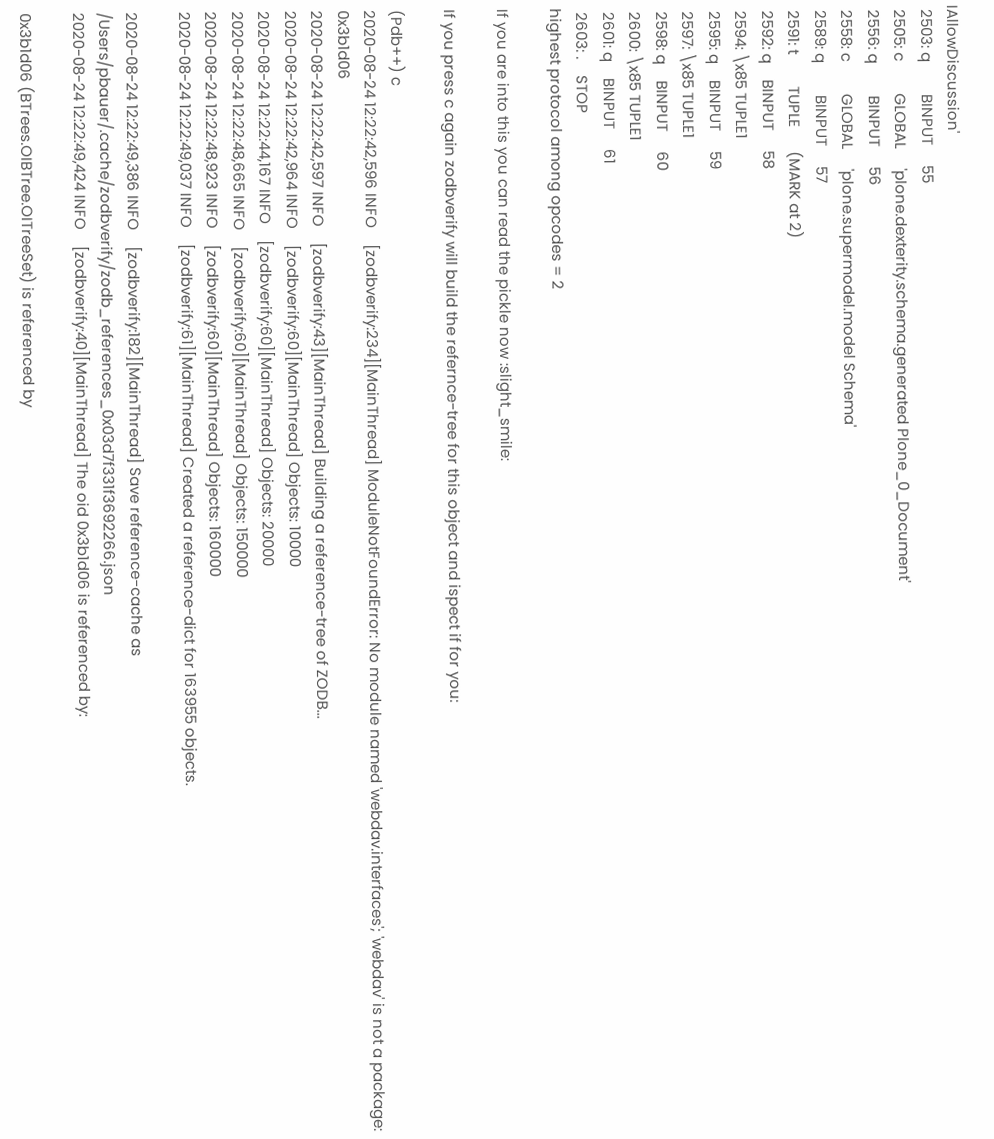IAllowDiscussion'
 2503: q        BINPUT     55
 2505: c        GLOBAL     'plone.dexterity.schema.generated Plone_0_Document'
 2556: q        BINPUT     56
 2558: c        GLOBAL     'plone.supermodel.model Schema'
 2589: q        BINPUT     57
 2591: t        TUPLE      (MARK at 2)
 2592: q    BINPUT     58
 2594: \x85 TUPLE1
 2595: q    BINPUT     59
 2597: \x85 TUPLE1
 2598: q    BINPUT     60
 2600: \x85 TUPLE1
 2601: q    BINPUT     61
 2603: .    STOP
highest protocol among opcodes = 2

If you are into this you can read the pickle now :slight_smile:

If you press c again zodbverify will build the refernce-tree for this object and ispect if for you:

(Pdb++) c
2020-08-24 12:22:42,596 INFO    [zodbverify:234][MainThread] ModuleNotFoundError: No module named 'webdav.interfaces'; 'webdav' is not a package: 0x3b1d06
2020-08-24 12:22:42,597 INFO    [zodbverify:43][MainThread] Building a reference-tree of ZODB...
2020-08-24 12:22:42,964 INFO    [zodbverify:60][MainThread] Objects: 10000
2020-08-24 12:22:44,167 INFO    [zodbverify:60][MainThread] Objects: 20000
2020-08-24 12:22:48,665 INFO    [zodbverify:60][MainThread] Objects: 150000
2020-08-24 12:22:48,923 INFO    [zodbverify:60][MainThread] Objects: 160000
2020-08-24 12:22:49,037 INFO    [zodbverify:61][MainThread] Created a reference-dict for 163955 objects.

2020-08-24 12:22:49,386 INFO    [zodbverify:182][MainThread] Save reference-cache as /Users/pbauer/.cache/zodbverify/zodb_references_0x03d7f331f3692266.json
2020-08-24 12:22:49,424 INFO    [zodbverify:40][MainThread] The oid 0x3b1d06 is referenced by:

0x3b1d06 (BTrees.OIBTree.OITreeSet) is referenced by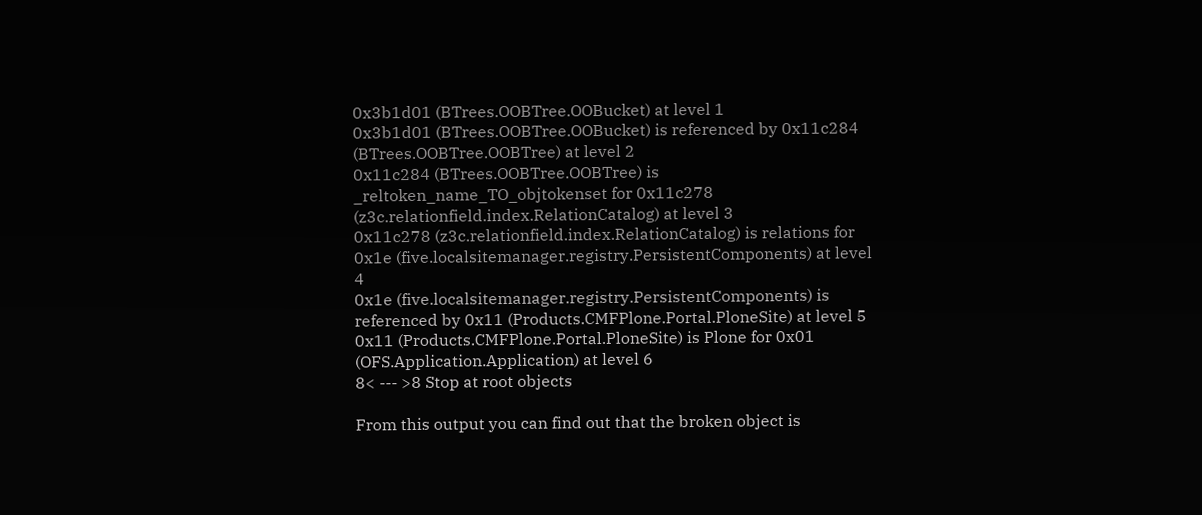0x3b1d01 (BTrees.OOBTree.OOBucket) at level 1
0x3b1d01 (BTrees.OOBTree.OOBucket) is referenced by 0x11c284 (BTrees.OOBTree.OOBTree) at level 2
0x11c284 (BTrees.OOBTree.OOBTree) is _reltoken_name_TO_objtokenset for 0x11c278 (z3c.relationfield.index.RelationCatalog) at level 3
0x11c278 (z3c.relationfield.index.RelationCatalog) is relations for 0x1e (five.localsitemanager.registry.PersistentComponents) at level 4
0x1e (five.localsitemanager.registry.PersistentComponents) is referenced by 0x11 (Products.CMFPlone.Portal.PloneSite) at level 5
0x11 (Products.CMFPlone.Portal.PloneSite) is Plone for 0x01 (OFS.Application.Application) at level 6
8< --- >8 Stop at root objects

From this output you can find out that the broken object is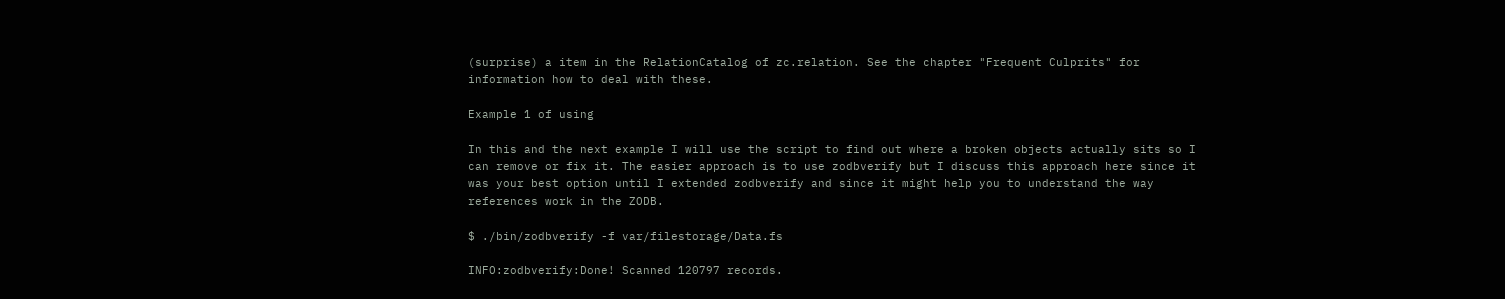(surprise) a item in the RelationCatalog of zc.relation. See the chapter "Frequent Culprits" for information how to deal with these.

Example 1 of using

In this and the next example I will use the script to find out where a broken objects actually sits so I can remove or fix it. The easier approach is to use zodbverify but I discuss this approach here since it was your best option until I extended zodbverify and since it might help you to understand the way references work in the ZODB.

$ ./bin/zodbverify -f var/filestorage/Data.fs

INFO:zodbverify:Done! Scanned 120797 records.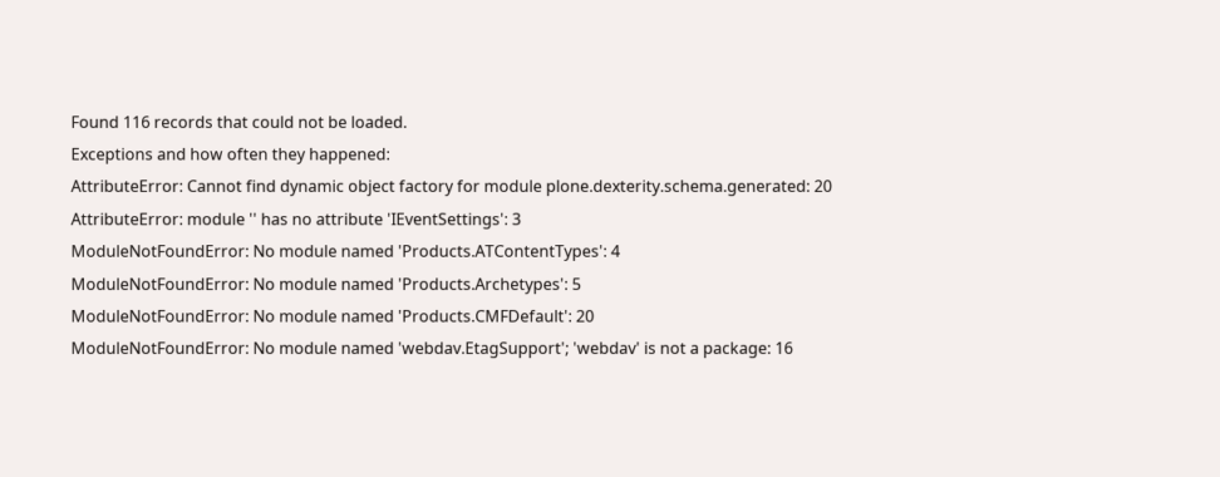Found 116 records that could not be loaded.
Exceptions and how often they happened:
AttributeError: Cannot find dynamic object factory for module plone.dexterity.schema.generated: 20
AttributeError: module '' has no attribute 'IEventSettings': 3
ModuleNotFoundError: No module named 'Products.ATContentTypes': 4
ModuleNotFoundError: No module named 'Products.Archetypes': 5
ModuleNotFoundError: No module named 'Products.CMFDefault': 20
ModuleNotFoundError: No module named 'webdav.EtagSupport'; 'webdav' is not a package: 16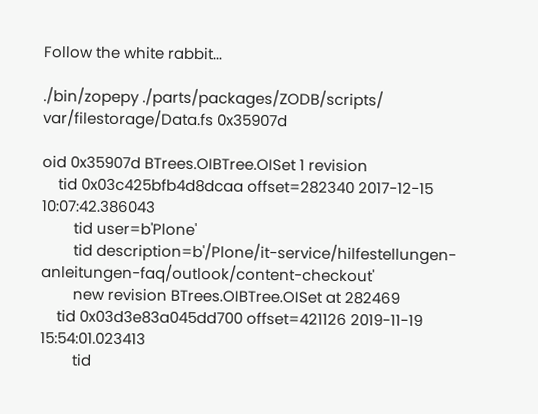Follow the white rabbit...

./bin/zopepy ./parts/packages/ZODB/scripts/ var/filestorage/Data.fs 0x35907d

oid 0x35907d BTrees.OIBTree.OISet 1 revision
    tid 0x03c425bfb4d8dcaa offset=282340 2017-12-15 10:07:42.386043
        tid user=b'Plone'
        tid description=b'/Plone/it-service/hilfestellungen-anleitungen-faq/outlook/content-checkout'
        new revision BTrees.OIBTree.OISet at 282469
    tid 0x03d3e83a045dd700 offset=421126 2019-11-19 15:54:01.023413
        tid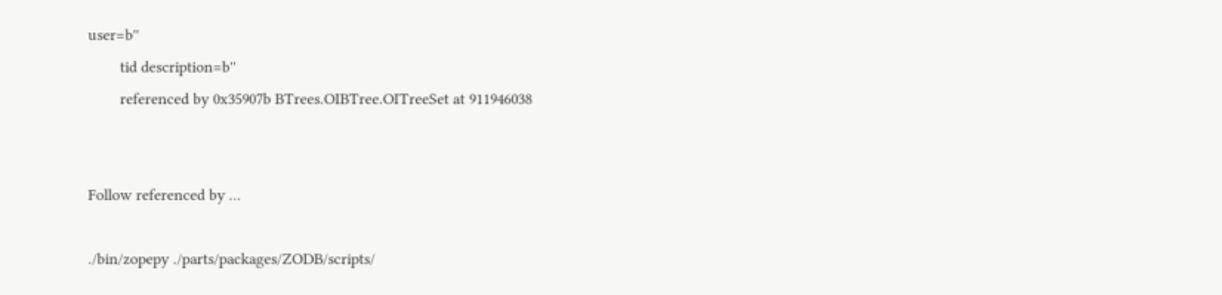user=b''
        tid description=b''
        referenced by 0x35907b BTrees.OIBTree.OITreeSet at 911946038


Follow referenced by ...

./bin/zopepy ./parts/packages/ZODB/scripts/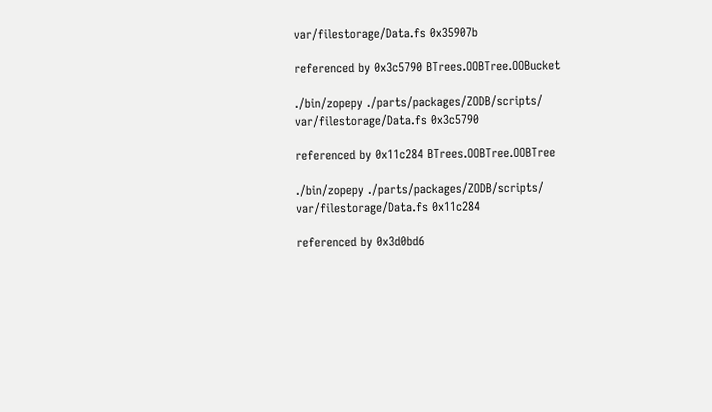var/filestorage/Data.fs 0x35907b

referenced by 0x3c5790 BTrees.OOBTree.OOBucket

./bin/zopepy ./parts/packages/ZODB/scripts/ var/filestorage/Data.fs 0x3c5790

referenced by 0x11c284 BTrees.OOBTree.OOBTree

./bin/zopepy ./parts/packages/ZODB/scripts/ var/filestorage/Data.fs 0x11c284

referenced by 0x3d0bd6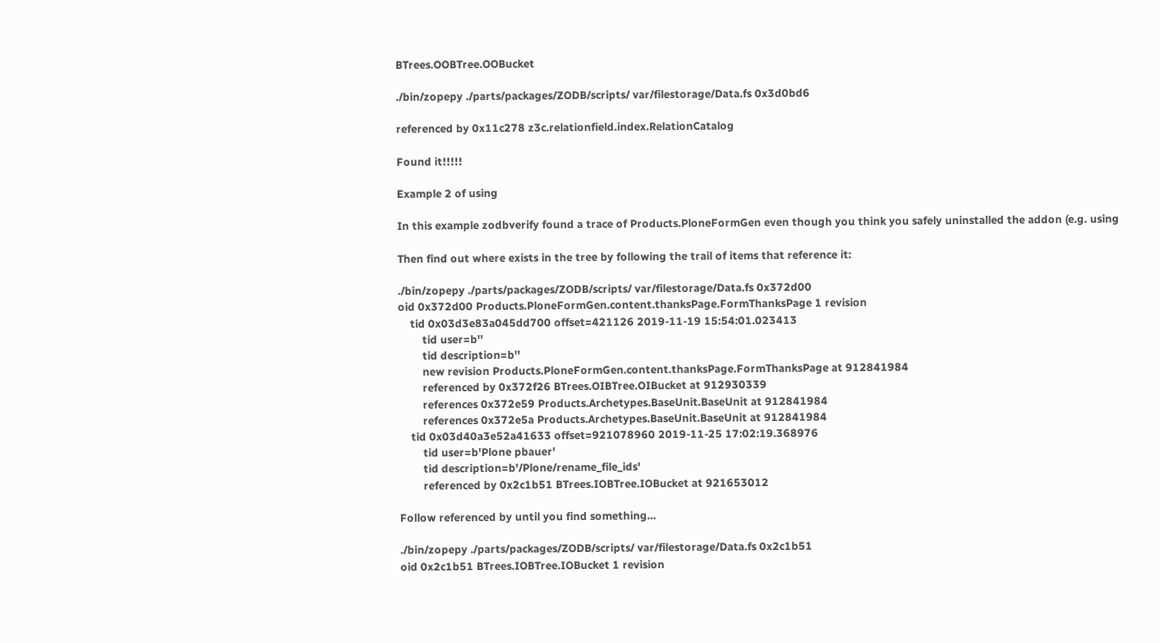BTrees.OOBTree.OOBucket

./bin/zopepy ./parts/packages/ZODB/scripts/ var/filestorage/Data.fs 0x3d0bd6

referenced by 0x11c278 z3c.relationfield.index.RelationCatalog

Found it!!!!!

Example 2 of using

In this example zodbverify found a trace of Products.PloneFormGen even though you think you safely uninstalled the addon (e.g. using

Then find out where exists in the tree by following the trail of items that reference it:

./bin/zopepy ./parts/packages/ZODB/scripts/ var/filestorage/Data.fs 0x372d00
oid 0x372d00 Products.PloneFormGen.content.thanksPage.FormThanksPage 1 revision
    tid 0x03d3e83a045dd700 offset=421126 2019-11-19 15:54:01.023413
        tid user=b''
        tid description=b''
        new revision Products.PloneFormGen.content.thanksPage.FormThanksPage at 912841984
        referenced by 0x372f26 BTrees.OIBTree.OIBucket at 912930339
        references 0x372e59 Products.Archetypes.BaseUnit.BaseUnit at 912841984
        references 0x372e5a Products.Archetypes.BaseUnit.BaseUnit at 912841984
    tid 0x03d40a3e52a41633 offset=921078960 2019-11-25 17:02:19.368976
        tid user=b'Plone pbauer'
        tid description=b'/Plone/rename_file_ids'
        referenced by 0x2c1b51 BTrees.IOBTree.IOBucket at 921653012

Follow referenced by until you find something...

./bin/zopepy ./parts/packages/ZODB/scripts/ var/filestorage/Data.fs 0x2c1b51
oid 0x2c1b51 BTrees.IOBTree.IOBucket 1 revision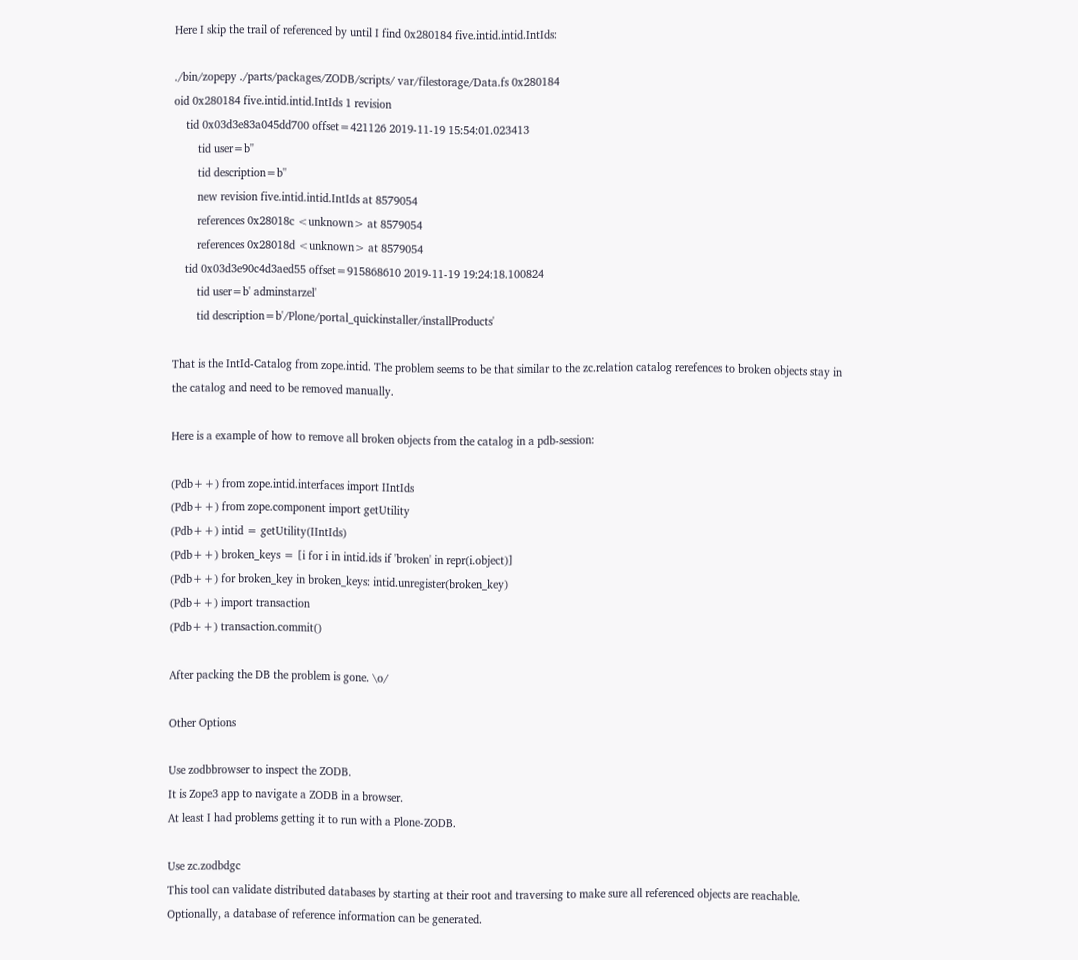Here I skip the trail of referenced by until I find 0x280184 five.intid.intid.IntIds:

./bin/zopepy ./parts/packages/ZODB/scripts/ var/filestorage/Data.fs 0x280184
oid 0x280184 five.intid.intid.IntIds 1 revision
    tid 0x03d3e83a045dd700 offset=421126 2019-11-19 15:54:01.023413
        tid user=b''
        tid description=b''
        new revision five.intid.intid.IntIds at 8579054
        references 0x28018c <unknown> at 8579054
        references 0x28018d <unknown> at 8579054
    tid 0x03d3e90c4d3aed55 offset=915868610 2019-11-19 19:24:18.100824
        tid user=b' adminstarzel'
        tid description=b'/Plone/portal_quickinstaller/installProducts'

That is the IntId-Catalog from zope.intid. The problem seems to be that similar to the zc.relation catalog rerefences to broken objects stay in the catalog and need to be removed manually.

Here is a example of how to remove all broken objects from the catalog in a pdb-session:

(Pdb++) from zope.intid.interfaces import IIntIds
(Pdb++) from zope.component import getUtility
(Pdb++) intid = getUtility(IIntIds)
(Pdb++) broken_keys = [i for i in intid.ids if 'broken' in repr(i.object)]
(Pdb++) for broken_key in broken_keys: intid.unregister(broken_key)
(Pdb++) import transaction
(Pdb++) transaction.commit()

After packing the DB the problem is gone. \o/

Other Options

Use zodbbrowser to inspect the ZODB.
It is Zope3 app to navigate a ZODB in a browser.
At least I had problems getting it to run with a Plone-ZODB.

Use zc.zodbdgc
This tool can validate distributed databases by starting at their root and traversing to make sure all referenced objects are reachable.
Optionally, a database of reference information can be generated.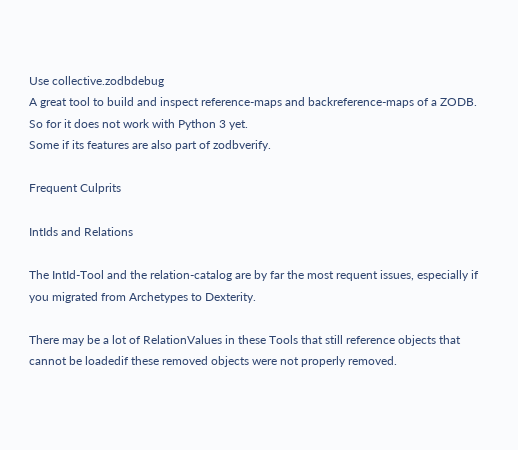Use collective.zodbdebug
A great tool to build and inspect reference-maps and backreference-maps of a ZODB.
So for it does not work with Python 3 yet.
Some if its features are also part of zodbverify.

Frequent Culprits

IntIds and Relations

The IntId-Tool and the relation-catalog are by far the most requent issues, especially if you migrated from Archetypes to Dexterity.

There may be a lot of RelationValues in these Tools that still reference objects that cannot be loadedif these removed objects were not properly removed.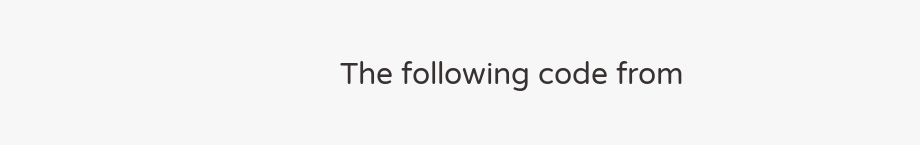The following code from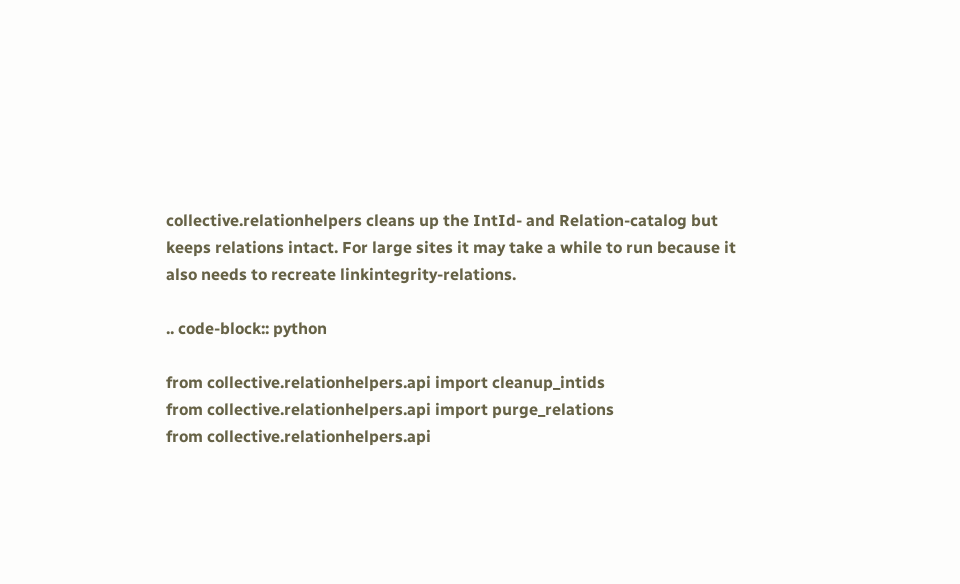collective.relationhelpers cleans up the IntId- and Relation-catalog but keeps relations intact. For large sites it may take a while to run because it also needs to recreate linkintegrity-relations.

.. code-block:: python

from collective.relationhelpers.api import cleanup_intids
from collective.relationhelpers.api import purge_relations
from collective.relationhelpers.api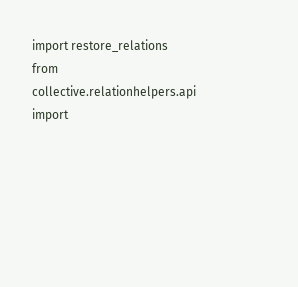import restore_relations
from collective.relationhelpers.api import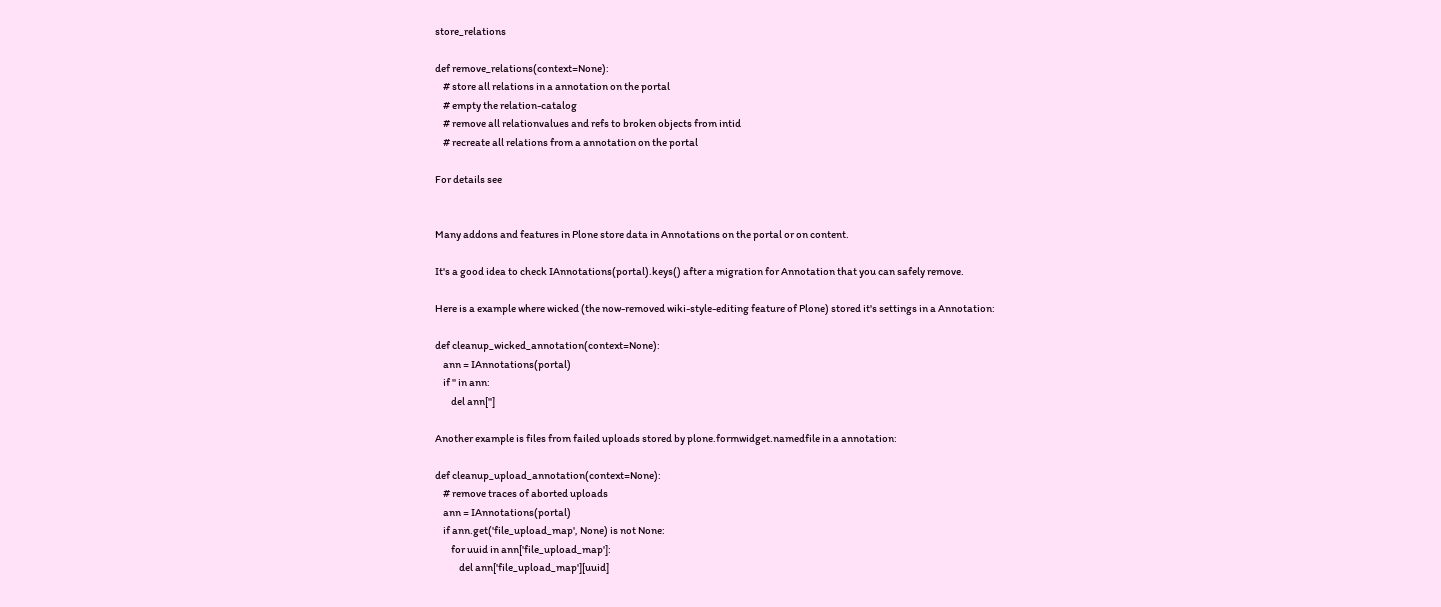store_relations

def remove_relations(context=None):
    # store all relations in a annotation on the portal
    # empty the relation-catalog
    # remove all relationvalues and refs to broken objects from intid
    # recreate all relations from a annotation on the portal

For details see


Many addons and features in Plone store data in Annotations on the portal or on content.

It's a good idea to check IAnnotations(portal).keys() after a migration for Annotation that you can safely remove.

Here is a example where wicked (the now-removed wiki-style-editing feature of Plone) stored it's settings in a Annotation:

def cleanup_wicked_annotation(context=None):
    ann = IAnnotations(portal)
    if '' in ann:
        del ann['']

Another example is files from failed uploads stored by plone.formwidget.namedfile in a annotation:

def cleanup_upload_annotation(context=None):
    # remove traces of aborted uploads
    ann = IAnnotations(portal)
    if ann.get('file_upload_map', None) is not None:
        for uuid in ann['file_upload_map']:
            del ann['file_upload_map'][uuid]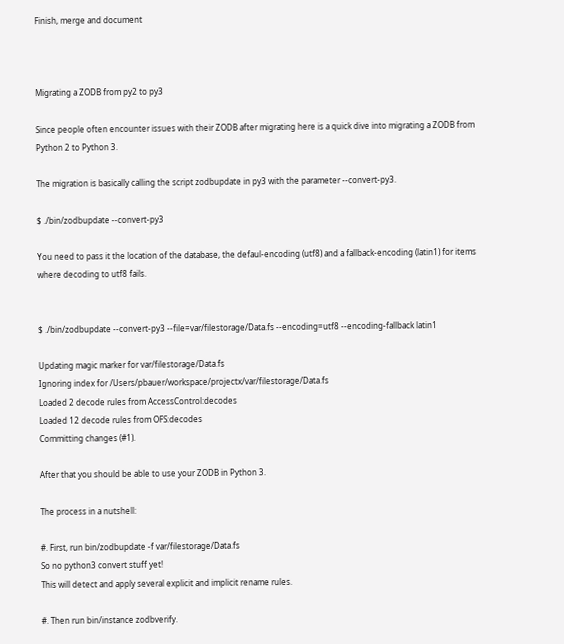Finish, merge and document



Migrating a ZODB from py2 to py3

Since people often encounter issues with their ZODB after migrating here is a quick dive into migrating a ZODB from Python 2 to Python 3.

The migration is basically calling the script zodbupdate in py3 with the parameter --convert-py3.

$ ./bin/zodbupdate --convert-py3

You need to pass it the location of the database, the defaul-encoding (utf8) and a fallback-encoding (latin1) for items where decoding to utf8 fails.


$ ./bin/zodbupdate --convert-py3 --file=var/filestorage/Data.fs --encoding=utf8 --encoding-fallback latin1

Updating magic marker for var/filestorage/Data.fs
Ignoring index for /Users/pbauer/workspace/projectx/var/filestorage/Data.fs
Loaded 2 decode rules from AccessControl:decodes
Loaded 12 decode rules from OFS:decodes
Committing changes (#1).

After that you should be able to use your ZODB in Python 3.

The process in a nutshell:

#. First, run bin/zodbupdate -f var/filestorage/Data.fs
So no python3 convert stuff yet!
This will detect and apply several explicit and implicit rename rules.

#. Then run bin/instance zodbverify.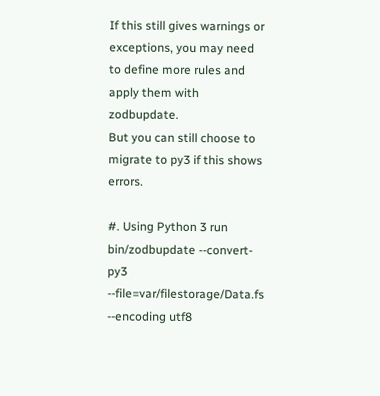If this still gives warnings or exceptions, you may need to define more rules and apply them with zodbupdate.
But you can still choose to migrate to py3 if this shows errors.

#. Using Python 3 run bin/zodbupdate --convert-py3 --file=var/filestorage/Data.fs --encoding utf8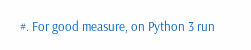#. For good measure, on Python 3 run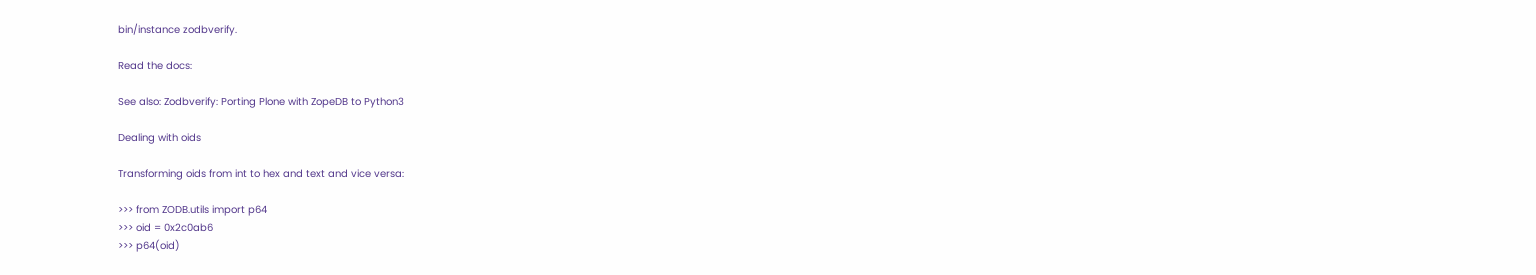bin/instance zodbverify.

Read the docs:

See also: Zodbverify: Porting Plone with ZopeDB to Python3

Dealing with oids

Transforming oids from int to hex and text and vice versa:

>>> from ZODB.utils import p64
>>> oid = 0x2c0ab6
>>> p64(oid)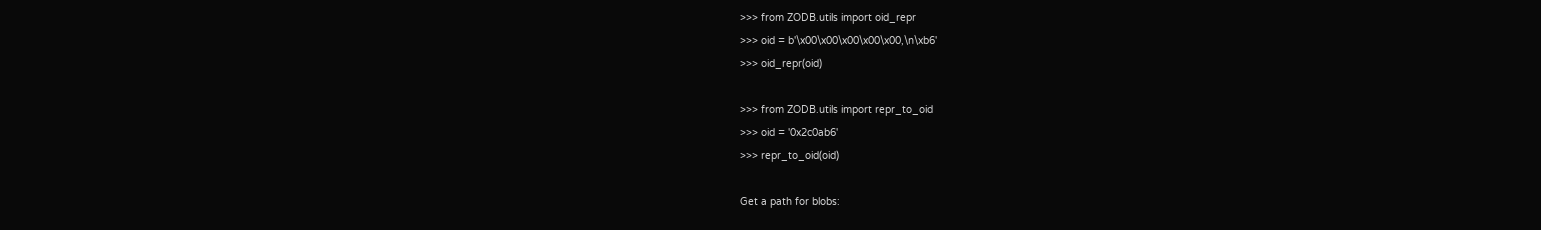>>> from ZODB.utils import oid_repr
>>> oid = b'\x00\x00\x00\x00\x00,\n\xb6'
>>> oid_repr(oid)

>>> from ZODB.utils import repr_to_oid
>>> oid = '0x2c0ab6'
>>> repr_to_oid(oid)

Get a path for blobs: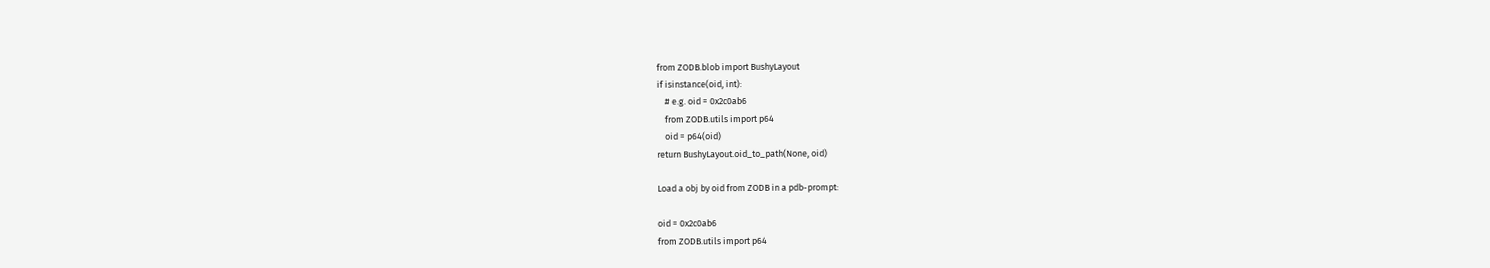from ZODB.blob import BushyLayout
if isinstance(oid, int):
    # e.g. oid = 0x2c0ab6
    from ZODB.utils import p64
    oid = p64(oid)
return BushyLayout.oid_to_path(None, oid)

Load a obj by oid from ZODB in a pdb-prompt:

oid = 0x2c0ab6
from ZODB.utils import p64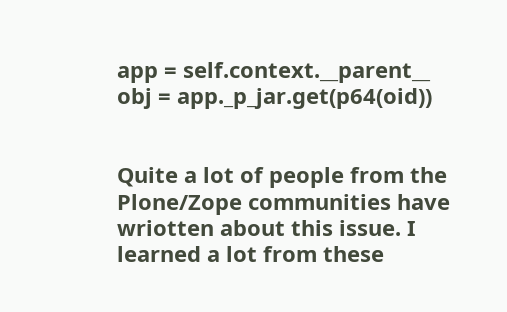app = self.context.__parent__
obj = app._p_jar.get(p64(oid))


Quite a lot of people from the Plone/Zope communities have wriotten about this issue. I learned a lot from these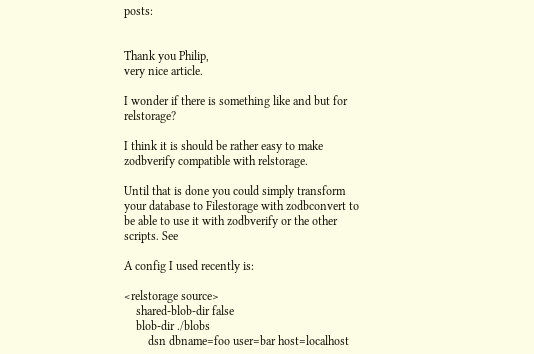posts:


Thank you Philip,
very nice article.

I wonder if there is something like and but for relstorage?

I think it is should be rather easy to make zodbverify compatible with relstorage.

Until that is done you could simply transform your database to Filestorage with zodbconvert to be able to use it with zodbverify or the other scripts. See

A config I used recently is:

<relstorage source>
    shared-blob-dir false
    blob-dir ./blobs
        dsn dbname=foo user=bar host=localhost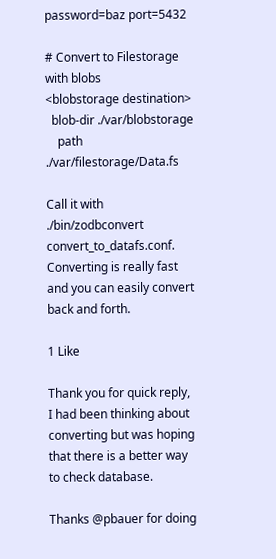password=baz port=5432

# Convert to Filestorage with blobs
<blobstorage destination>
  blob-dir ./var/blobstorage
    path ./var/filestorage/Data.fs

Call it with ./bin/zodbconvert convert_to_datafs.conf. Converting is really fast and you can easily convert back and forth.

1 Like

Thank you for quick reply,
I had been thinking about converting but was hoping that there is a better way to check database.

Thanks @pbauer for doing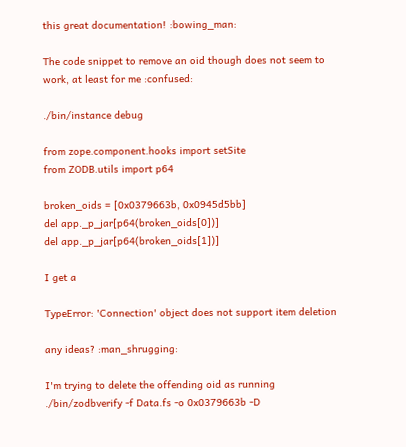this great documentation! :bowing_man:

The code snippet to remove an oid though does not seem to work, at least for me :confused:

./bin/instance debug

from zope.component.hooks import setSite
from ZODB.utils import p64

broken_oids = [0x0379663b, 0x0945d5bb]
del app._p_jar[p64(broken_oids[0])]
del app._p_jar[p64(broken_oids[1])]

I get a

TypeError: 'Connection' object does not support item deletion

any ideas? :man_shrugging:

I'm trying to delete the offending oid as running ./bin/zodbverify -f Data.fs -o 0x0379663b -D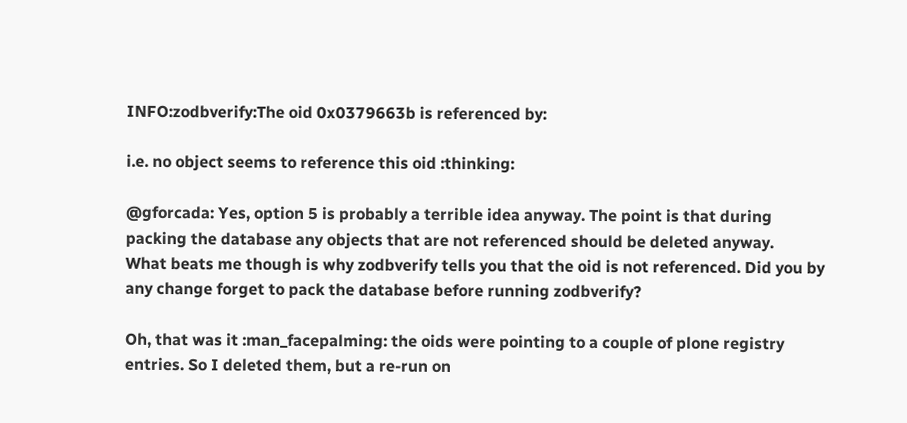INFO:zodbverify:The oid 0x0379663b is referenced by:

i.e. no object seems to reference this oid :thinking:

@gforcada: Yes, option 5 is probably a terrible idea anyway. The point is that during packing the database any objects that are not referenced should be deleted anyway.
What beats me though is why zodbverify tells you that the oid is not referenced. Did you by any change forget to pack the database before running zodbverify?

Oh, that was it :man_facepalming: the oids were pointing to a couple of plone registry entries. So I deleted them, but a re-run on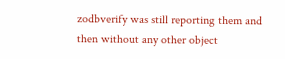zodbverify was still reporting them and then without any other object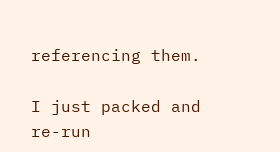referencing them.

I just packed and re-run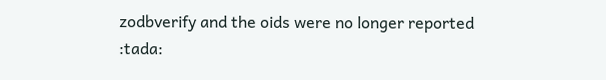zodbverify and the oids were no longer reported :tada: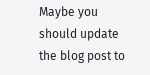Maybe you should update the blog post to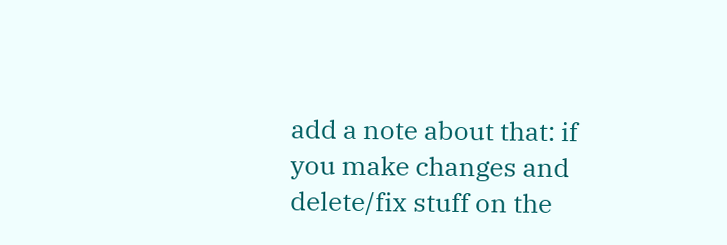add a note about that: if you make changes and delete/fix stuff on the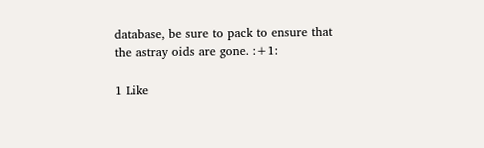database, be sure to pack to ensure that the astray oids are gone. :+1:

1 Like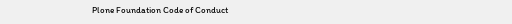Plone Foundation Code of Conduct